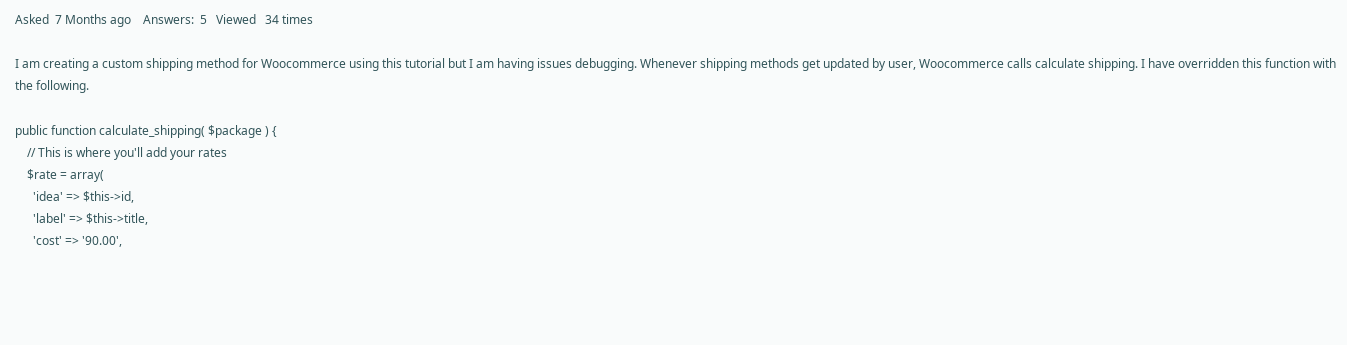Asked  7 Months ago    Answers:  5   Viewed   34 times

I am creating a custom shipping method for Woocommerce using this tutorial but I am having issues debugging. Whenever shipping methods get updated by user, Woocommerce calls calculate shipping. I have overridden this function with the following.

public function calculate_shipping( $package ) {
    // This is where you'll add your rates
    $rate = array(
      'idea' => $this->id,
      'label' => $this->title,
      'cost' => '90.00',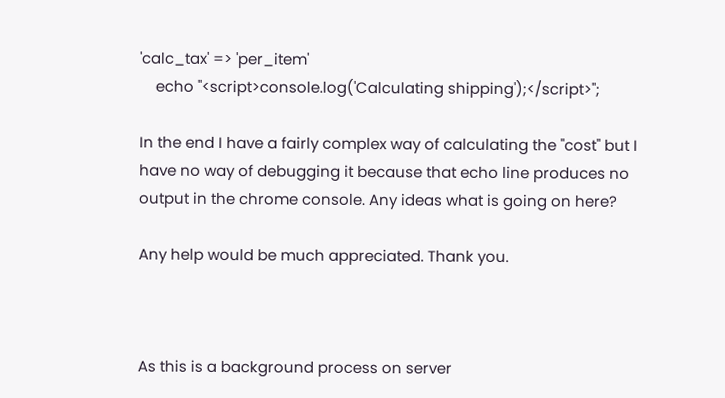'calc_tax' => 'per_item'
    echo "<script>console.log('Calculating shipping');</script>";

In the end I have a fairly complex way of calculating the "cost" but I have no way of debugging it because that echo line produces no output in the chrome console. Any ideas what is going on here?

Any help would be much appreciated. Thank you.



As this is a background process on server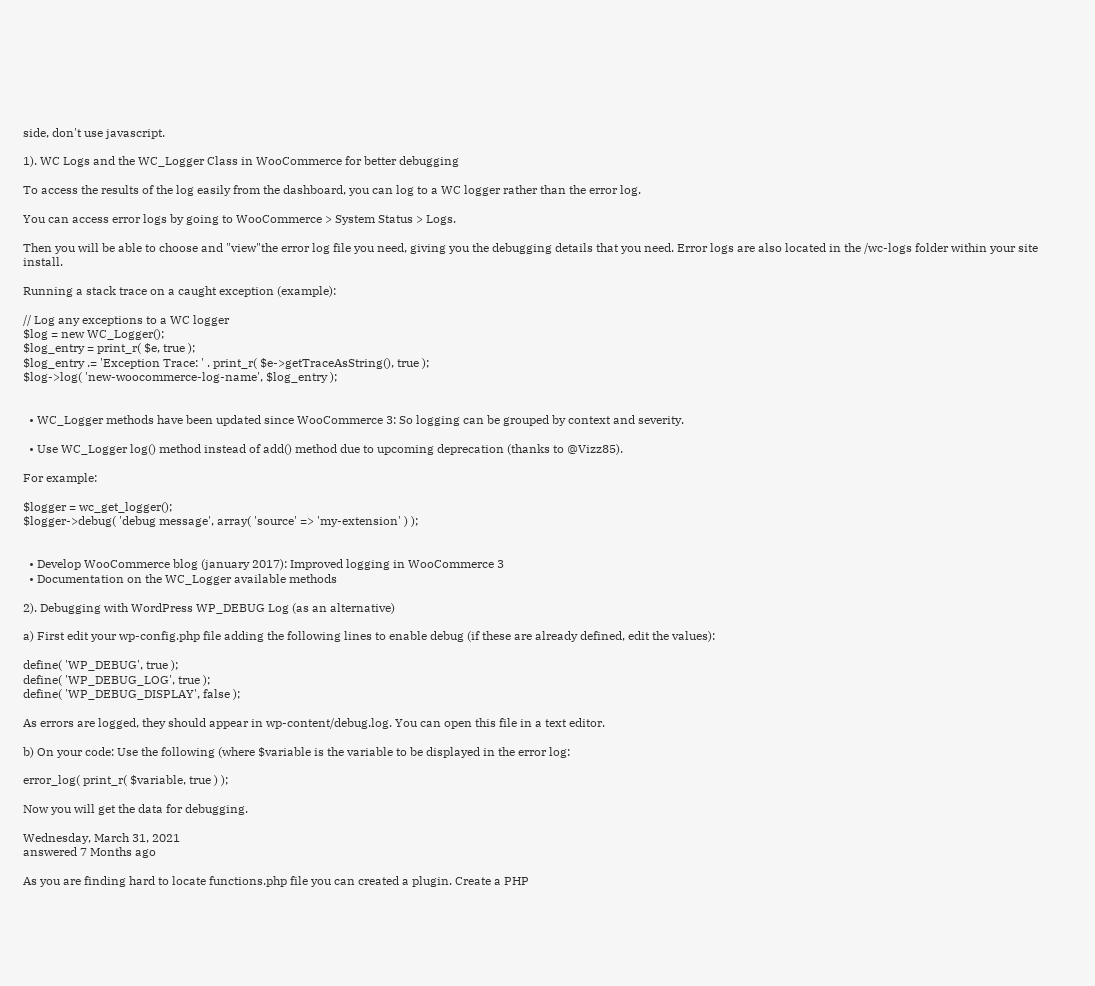side, don't use javascript.

1). WC Logs and the WC_Logger Class in WooCommerce for better debugging

To access the results of the log easily from the dashboard, you can log to a WC logger rather than the error log.

You can access error logs by going to WooCommerce > System Status > Logs.

Then you will be able to choose and "view"the error log file you need, giving you the debugging details that you need. Error logs are also located in the /wc-logs folder within your site install.

Running a stack trace on a caught exception (example):

// Log any exceptions to a WC logger
$log = new WC_Logger();
$log_entry = print_r( $e, true );
$log_entry .= 'Exception Trace: ' . print_r( $e->getTraceAsString(), true );
$log->log( 'new-woocommerce-log-name', $log_entry );


  • WC_Logger methods have been updated since WooCommerce 3: So logging can be grouped by context and severity.

  • Use WC_Logger log() method instead of add() method due to upcoming deprecation (thanks to @Vizz85).

For example:

$logger = wc_get_logger();
$logger->debug( 'debug message', array( 'source' => 'my-extension' ) );


  • Develop WooCommerce blog (january 2017): Improved logging in WooCommerce 3
  • Documentation on the WC_Logger available methods

2). Debugging with WordPress WP_DEBUG Log (as an alternative)

a) First edit your wp-config.php file adding the following lines to enable debug (if these are already defined, edit the values):

define( 'WP_DEBUG', true );
define( 'WP_DEBUG_LOG', true );
define( 'WP_DEBUG_DISPLAY', false );

As errors are logged, they should appear in wp-content/debug.log. You can open this file in a text editor.

b) On your code: Use the following (where $variable is the variable to be displayed in the error log:

error_log( print_r( $variable, true ) );

Now you will get the data for debugging.

Wednesday, March 31, 2021
answered 7 Months ago

As you are finding hard to locate functions.php file you can created a plugin. Create a PHP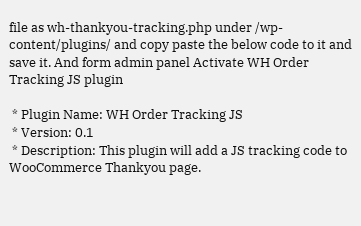file as wh-thankyou-tracking.php under /wp-content/plugins/ and copy paste the below code to it and save it. And form admin panel Activate WH Order Tracking JS plugin

 * Plugin Name: WH Order Tracking JS
 * Version: 0.1
 * Description: This plugin will add a JS tracking code to WooCommerce Thankyou page.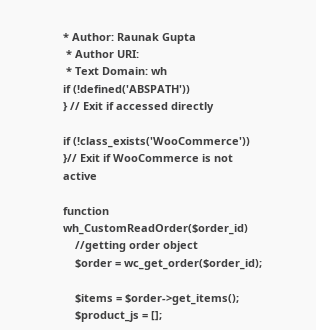* Author: Raunak Gupta
 * Author URI:
 * Text Domain: wh
if (!defined('ABSPATH'))
} // Exit if accessed directly

if (!class_exists('WooCommerce'))
}// Exit if WooCommerce is not active

function wh_CustomReadOrder($order_id)
    //getting order object
    $order = wc_get_order($order_id);

    $items = $order->get_items();
    $product_js = [];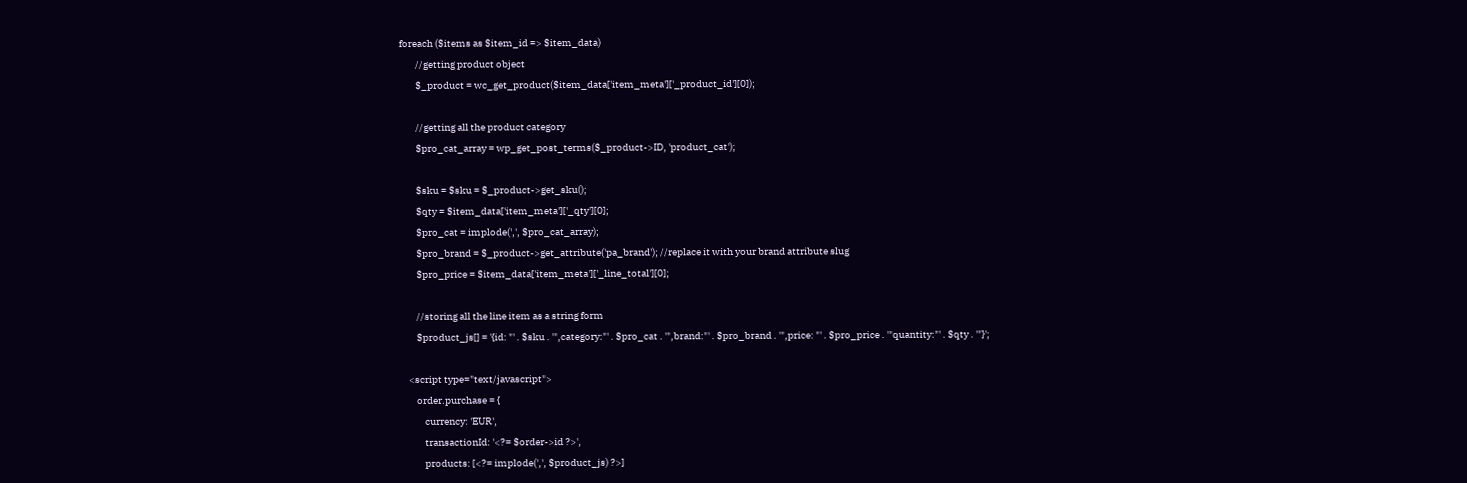foreach ($items as $item_id => $item_data)
        //getting product object
        $_product = wc_get_product($item_data['item_meta']['_product_id'][0]);

        //getting all the product category
        $pro_cat_array = wp_get_post_terms($_product->ID, 'product_cat');

        $sku = $sku = $_product->get_sku();
        $qty = $item_data['item_meta']['_qty'][0];
        $pro_cat = implode(',', $pro_cat_array);
        $pro_brand = $_product->get_attribute('pa_brand'); //replace it with your brand attribute slug
        $pro_price = $item_data['item_meta']['_line_total'][0];

        //storing all the line item as a string form
        $product_js[] = '{id: "' . $sku . '",category:"' . $pro_cat . '",brand:"' . $pro_brand . '",price: "' . $pro_price . '"quantity:"' . $qty . '"}';

    <script type="text/javascript">
        order.purchase = {
            currency: 'EUR',
            transactionId: '<?= $order->id ?>',
            products: [<?= implode(',', $product_js) ?>]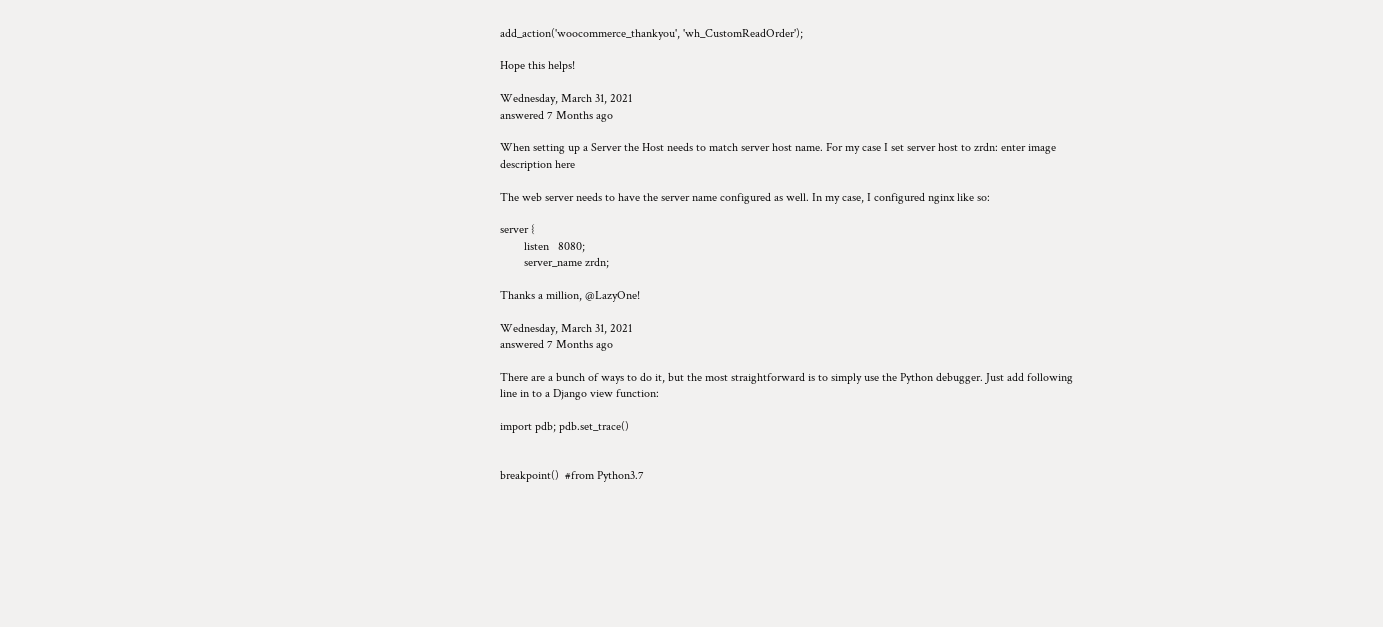add_action('woocommerce_thankyou', 'wh_CustomReadOrder');

Hope this helps!

Wednesday, March 31, 2021
answered 7 Months ago

When setting up a Server the Host needs to match server host name. For my case I set server host to zrdn: enter image description here

The web server needs to have the server name configured as well. In my case, I configured nginx like so:

server {
        listen   8080;
        server_name zrdn;

Thanks a million, @LazyOne!

Wednesday, March 31, 2021
answered 7 Months ago

There are a bunch of ways to do it, but the most straightforward is to simply use the Python debugger. Just add following line in to a Django view function:

import pdb; pdb.set_trace()


breakpoint()  #from Python3.7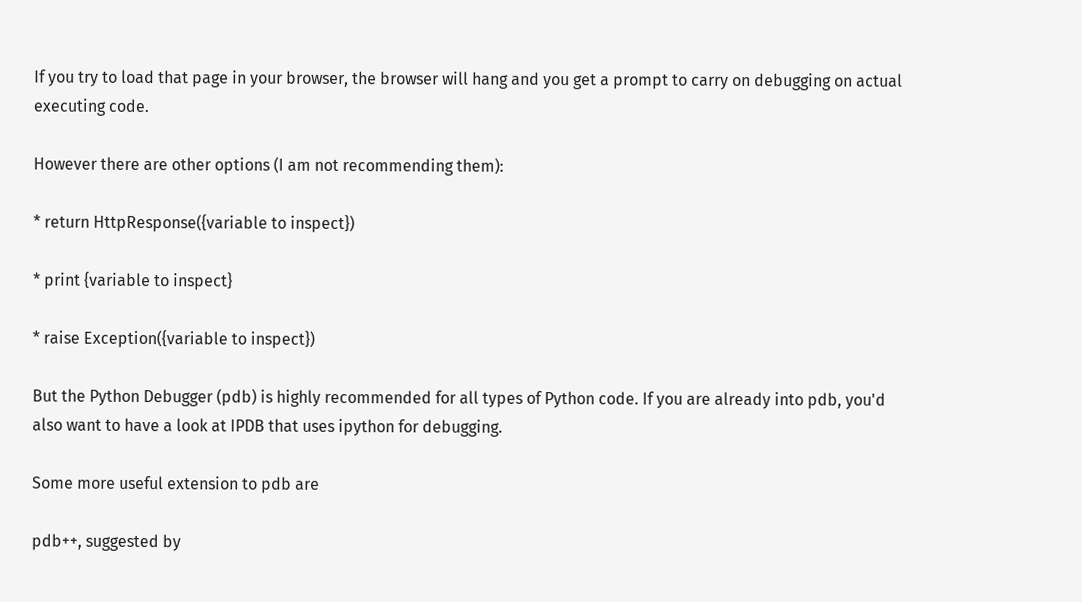If you try to load that page in your browser, the browser will hang and you get a prompt to carry on debugging on actual executing code.

However there are other options (I am not recommending them):

* return HttpResponse({variable to inspect})

* print {variable to inspect}

* raise Exception({variable to inspect})

But the Python Debugger (pdb) is highly recommended for all types of Python code. If you are already into pdb, you'd also want to have a look at IPDB that uses ipython for debugging.

Some more useful extension to pdb are

pdb++, suggested by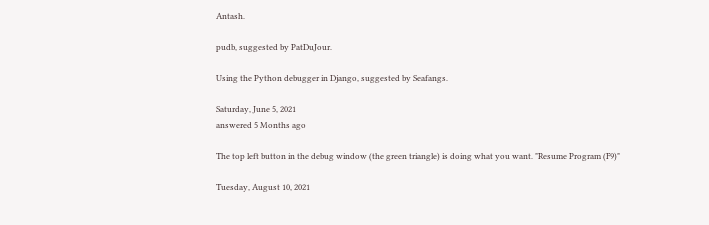Antash.

pudb, suggested by PatDuJour.

Using the Python debugger in Django, suggested by Seafangs.

Saturday, June 5, 2021
answered 5 Months ago

The top left button in the debug window (the green triangle) is doing what you want. "Resume Program (F9)"

Tuesday, August 10, 2021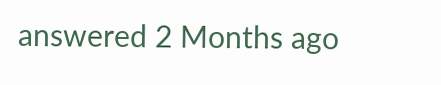answered 2 Months ago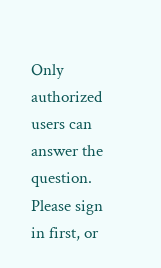Only authorized users can answer the question. Please sign in first, or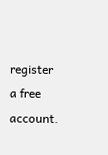register a free account.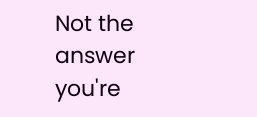Not the answer you're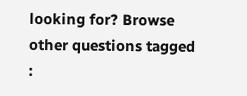looking for? Browse other questions tagged :